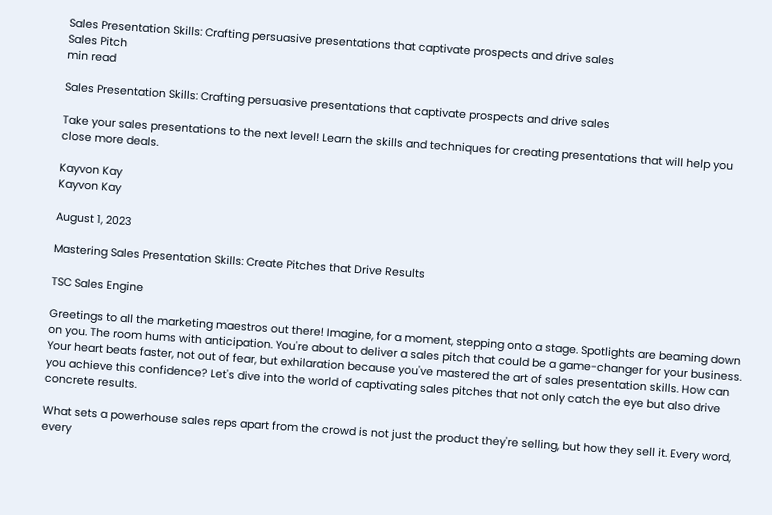Sales Presentation Skills: Crafting persuasive presentations that captivate prospects and drive sales
Sales Pitch
min read

Sales Presentation Skills: Crafting persuasive presentations that captivate prospects and drive sales

Take your sales presentations to the next level! Learn the skills and techniques for creating presentations that will help you close more deals.

Kayvon Kay
Kayvon Kay

August 1, 2023

Mastering Sales Presentation Skills: Create Pitches that Drive Results

TSC Sales Engine

Greetings to all the marketing maestros out there! Imagine, for a moment, stepping onto a stage. Spotlights are beaming down on you. The room hums with anticipation. You're about to deliver a sales pitch that could be a game-changer for your business. Your heart beats faster, not out of fear, but exhilaration because you've mastered the art of sales presentation skills. How can you achieve this confidence? Let's dive into the world of captivating sales pitches that not only catch the eye but also drive concrete results.

What sets a powerhouse sales reps apart from the crowd is not just the product they're selling, but how they sell it. Every word, every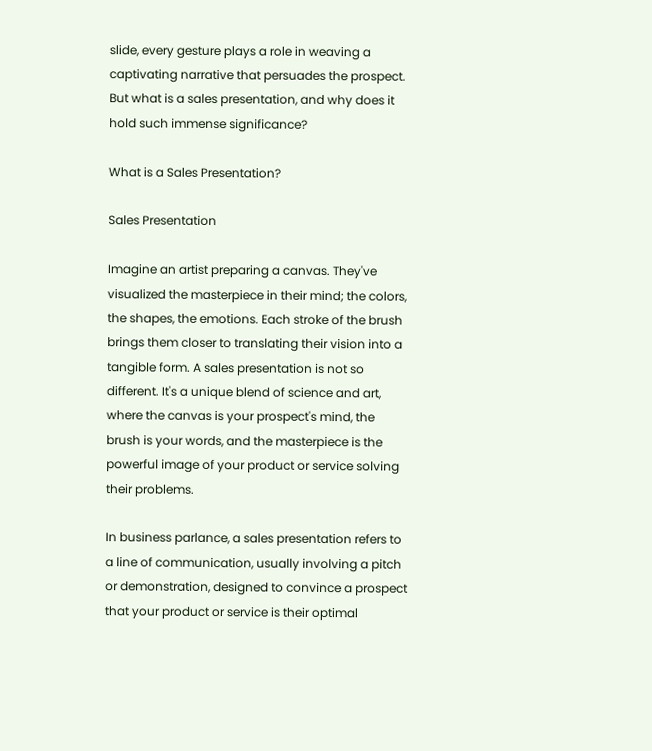slide, every gesture plays a role in weaving a captivating narrative that persuades the prospect. But what is a sales presentation, and why does it hold such immense significance?

What is a Sales Presentation?

Sales Presentation

Imagine an artist preparing a canvas. They've visualized the masterpiece in their mind; the colors, the shapes, the emotions. Each stroke of the brush brings them closer to translating their vision into a tangible form. A sales presentation is not so different. It's a unique blend of science and art, where the canvas is your prospect's mind, the brush is your words, and the masterpiece is the powerful image of your product or service solving their problems.

In business parlance, a sales presentation refers to a line of communication, usually involving a pitch or demonstration, designed to convince a prospect that your product or service is their optimal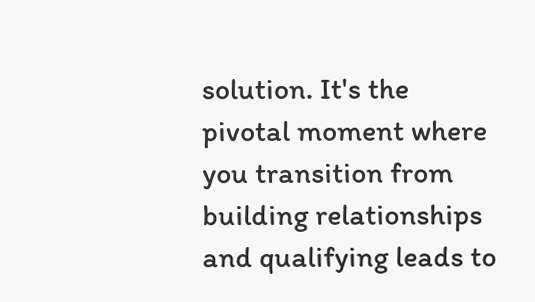solution. It's the pivotal moment where you transition from building relationships and qualifying leads to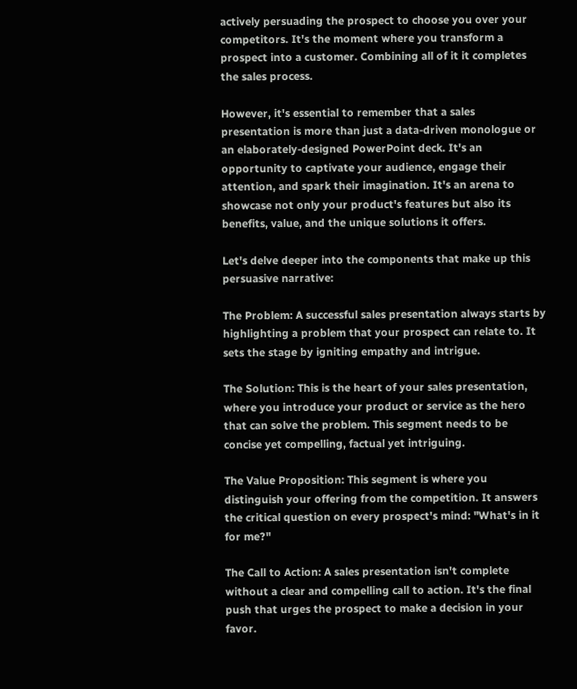actively persuading the prospect to choose you over your competitors. It's the moment where you transform a prospect into a customer. Combining all of it it completes the sales process.

However, it's essential to remember that a sales presentation is more than just a data-driven monologue or an elaborately-designed PowerPoint deck. It's an opportunity to captivate your audience, engage their attention, and spark their imagination. It's an arena to showcase not only your product's features but also its benefits, value, and the unique solutions it offers.

Let's delve deeper into the components that make up this persuasive narrative:

The Problem: A successful sales presentation always starts by highlighting a problem that your prospect can relate to. It sets the stage by igniting empathy and intrigue.

The Solution: This is the heart of your sales presentation, where you introduce your product or service as the hero that can solve the problem. This segment needs to be concise yet compelling, factual yet intriguing.

The Value Proposition: This segment is where you distinguish your offering from the competition. It answers the critical question on every prospect's mind: "What's in it for me?"

The Call to Action: A sales presentation isn't complete without a clear and compelling call to action. It's the final push that urges the prospect to make a decision in your favor.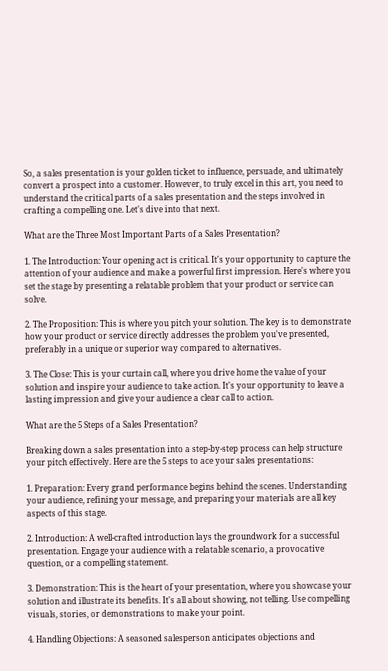So, a sales presentation is your golden ticket to influence, persuade, and ultimately convert a prospect into a customer. However, to truly excel in this art, you need to understand the critical parts of a sales presentation and the steps involved in crafting a compelling one. Let's dive into that next.

What are the Three Most Important Parts of a Sales Presentation?

1. The Introduction: Your opening act is critical. It's your opportunity to capture the attention of your audience and make a powerful first impression. Here's where you set the stage by presenting a relatable problem that your product or service can solve.

2. The Proposition: This is where you pitch your solution. The key is to demonstrate how your product or service directly addresses the problem you've presented, preferably in a unique or superior way compared to alternatives.

3. The Close: This is your curtain call, where you drive home the value of your solution and inspire your audience to take action. It's your opportunity to leave a lasting impression and give your audience a clear call to action.

What are the 5 Steps of a Sales Presentation?

Breaking down a sales presentation into a step-by-step process can help structure your pitch effectively. Here are the 5 steps to ace your sales presentations:

1. Preparation: Every grand performance begins behind the scenes. Understanding your audience, refining your message, and preparing your materials are all key aspects of this stage.

2. Introduction: A well-crafted introduction lays the groundwork for a successful presentation. Engage your audience with a relatable scenario, a provocative question, or a compelling statement.

3. Demonstration: This is the heart of your presentation, where you showcase your solution and illustrate its benefits. It's all about showing, not telling. Use compelling visuals, stories, or demonstrations to make your point.

4. Handling Objections: A seasoned salesperson anticipates objections and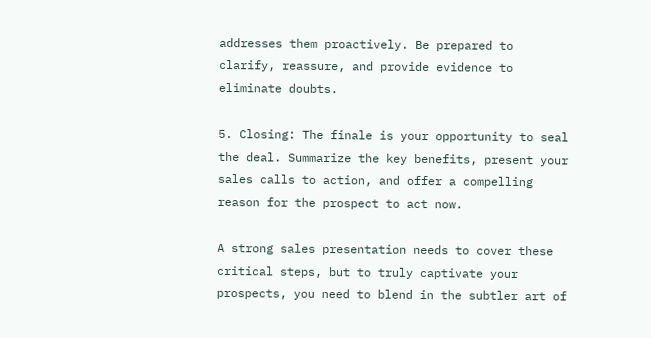addresses them proactively. Be prepared to clarify, reassure, and provide evidence to eliminate doubts.

5. Closing: The finale is your opportunity to seal the deal. Summarize the key benefits, present your sales calls to action, and offer a compelling reason for the prospect to act now.

A strong sales presentation needs to cover these critical steps, but to truly captivate your prospects, you need to blend in the subtler art of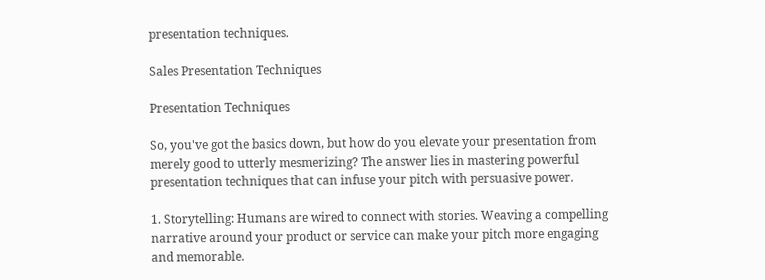presentation techniques.

Sales Presentation Techniques

Presentation Techniques

So, you've got the basics down, but how do you elevate your presentation from merely good to utterly mesmerizing? The answer lies in mastering powerful presentation techniques that can infuse your pitch with persuasive power.

1. Storytelling: Humans are wired to connect with stories. Weaving a compelling narrative around your product or service can make your pitch more engaging and memorable.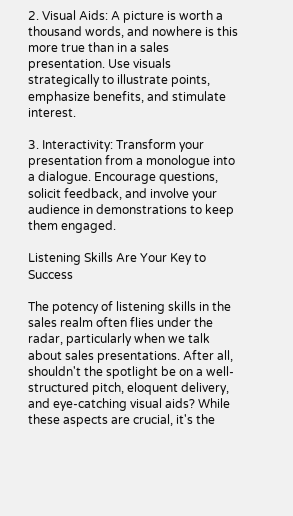2. Visual Aids: A picture is worth a thousand words, and nowhere is this more true than in a sales presentation. Use visuals strategically to illustrate points, emphasize benefits, and stimulate interest.

3. Interactivity: Transform your presentation from a monologue into a dialogue. Encourage questions, solicit feedback, and involve your audience in demonstrations to keep them engaged.

Listening Skills Are Your Key to Success

The potency of listening skills in the sales realm often flies under the radar, particularly when we talk about sales presentations. After all, shouldn't the spotlight be on a well-structured pitch, eloquent delivery, and eye-catching visual aids? While these aspects are crucial, it's the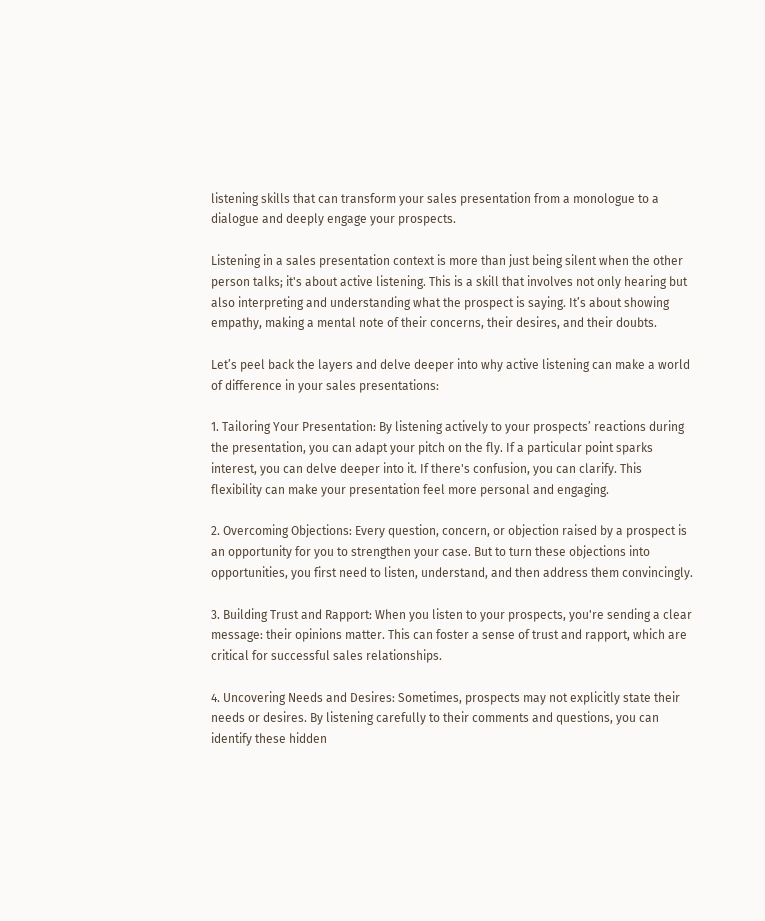listening skills that can transform your sales presentation from a monologue to a dialogue and deeply engage your prospects.

Listening in a sales presentation context is more than just being silent when the other person talks; it's about active listening. This is a skill that involves not only hearing but also interpreting and understanding what the prospect is saying. It’s about showing empathy, making a mental note of their concerns, their desires, and their doubts.

Let’s peel back the layers and delve deeper into why active listening can make a world of difference in your sales presentations:

1. Tailoring Your Presentation: By listening actively to your prospects’ reactions during the presentation, you can adapt your pitch on the fly. If a particular point sparks interest, you can delve deeper into it. If there's confusion, you can clarify. This flexibility can make your presentation feel more personal and engaging.

2. Overcoming Objections: Every question, concern, or objection raised by a prospect is an opportunity for you to strengthen your case. But to turn these objections into opportunities, you first need to listen, understand, and then address them convincingly.

3. Building Trust and Rapport: When you listen to your prospects, you're sending a clear message: their opinions matter. This can foster a sense of trust and rapport, which are critical for successful sales relationships.

4. Uncovering Needs and Desires: Sometimes, prospects may not explicitly state their needs or desires. By listening carefully to their comments and questions, you can identify these hidden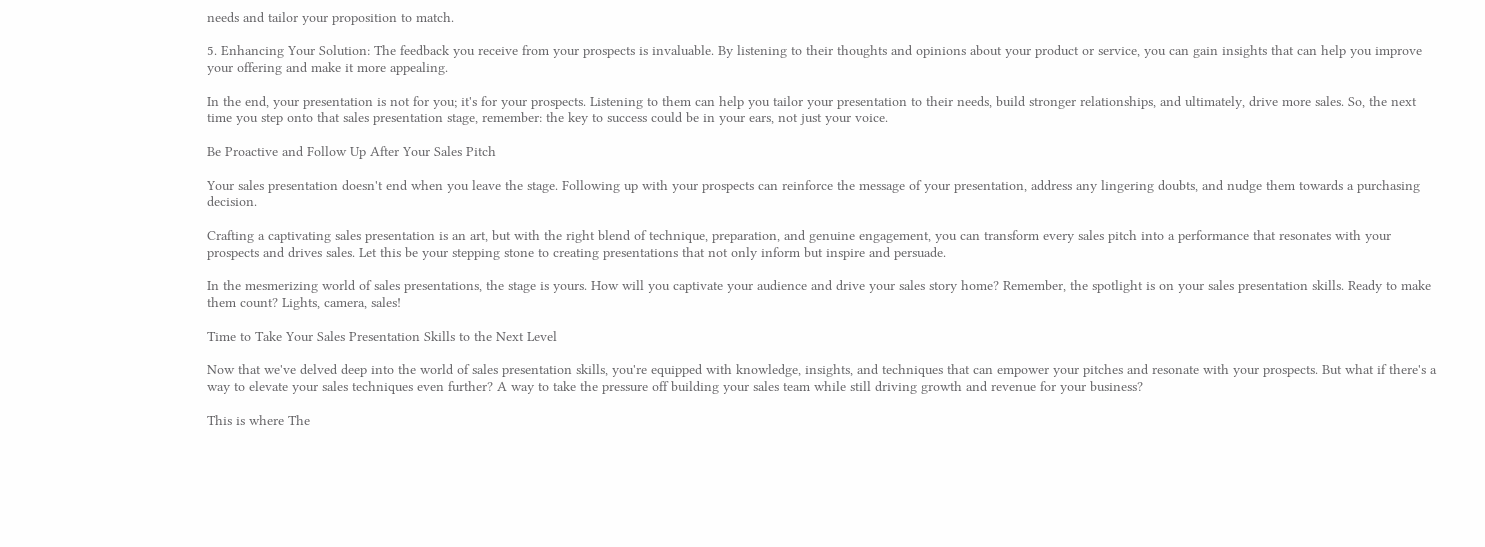needs and tailor your proposition to match.

5. Enhancing Your Solution: The feedback you receive from your prospects is invaluable. By listening to their thoughts and opinions about your product or service, you can gain insights that can help you improve your offering and make it more appealing.

In the end, your presentation is not for you; it's for your prospects. Listening to them can help you tailor your presentation to their needs, build stronger relationships, and ultimately, drive more sales. So, the next time you step onto that sales presentation stage, remember: the key to success could be in your ears, not just your voice.

Be Proactive and Follow Up After Your Sales Pitch

Your sales presentation doesn't end when you leave the stage. Following up with your prospects can reinforce the message of your presentation, address any lingering doubts, and nudge them towards a purchasing decision.

Crafting a captivating sales presentation is an art, but with the right blend of technique, preparation, and genuine engagement, you can transform every sales pitch into a performance that resonates with your prospects and drives sales. Let this be your stepping stone to creating presentations that not only inform but inspire and persuade.

In the mesmerizing world of sales presentations, the stage is yours. How will you captivate your audience and drive your sales story home? Remember, the spotlight is on your sales presentation skills. Ready to make them count? Lights, camera, sales!

Time to Take Your Sales Presentation Skills to the Next Level

Now that we've delved deep into the world of sales presentation skills, you're equipped with knowledge, insights, and techniques that can empower your pitches and resonate with your prospects. But what if there's a way to elevate your sales techniques even further? A way to take the pressure off building your sales team while still driving growth and revenue for your business?

This is where The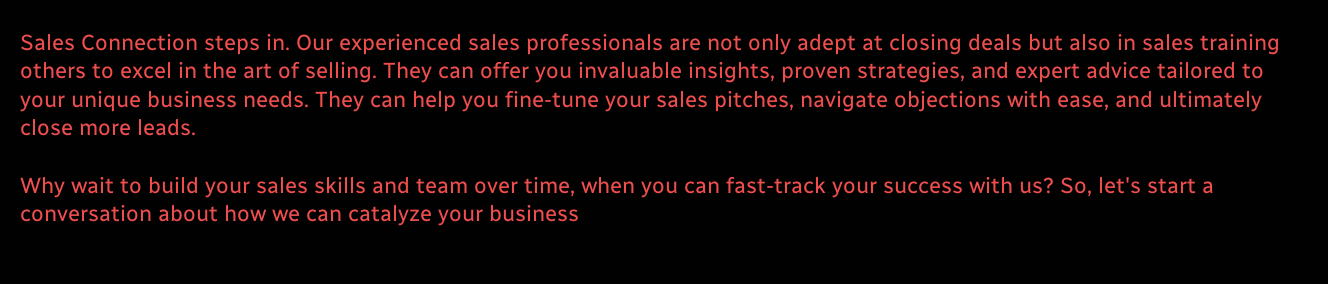Sales Connection steps in. Our experienced sales professionals are not only adept at closing deals but also in sales training others to excel in the art of selling. They can offer you invaluable insights, proven strategies, and expert advice tailored to your unique business needs. They can help you fine-tune your sales pitches, navigate objections with ease, and ultimately close more leads.

Why wait to build your sales skills and team over time, when you can fast-track your success with us? So, let's start a conversation about how we can catalyze your business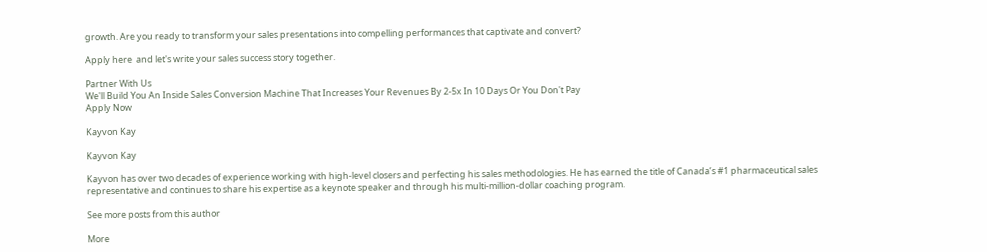growth. Are you ready to transform your sales presentations into compelling performances that captivate and convert?

Apply here  and let's write your sales success story together.

Partner With Us
We'll Build You An Inside Sales Conversion Machine That Increases Your Revenues By 2-5x In 10 Days Or You Don't Pay
Apply Now

Kayvon Kay

Kayvon Kay

Kayvon has over two decades of experience working with high-level closers and perfecting his sales methodologies. He has earned the title of Canada’s #1 pharmaceutical sales representative and continues to share his expertise as a keynote speaker and through his multi-million-dollar coaching program.

See more posts from this author

More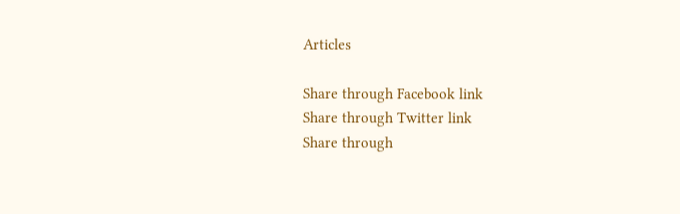Articles

Share through Facebook link
Share through Twitter link
Share through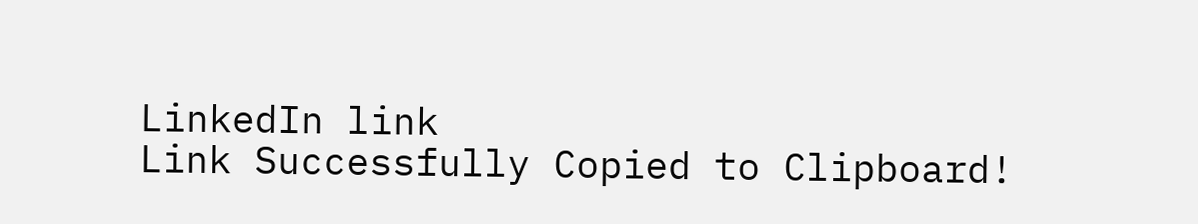LinkedIn link
Link Successfully Copied to Clipboard!